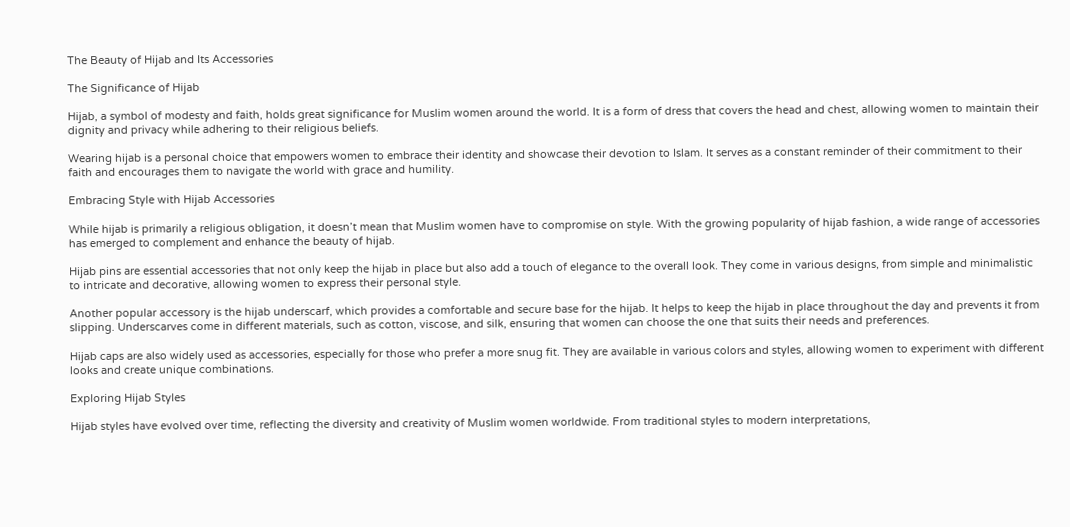The Beauty of Hijab and Its Accessories

The Significance of Hijab

Hijab, a symbol of modesty and faith, holds great significance for Muslim women around the world. It is a form of dress that covers the head and chest, allowing women to maintain their dignity and privacy while adhering to their religious beliefs.

Wearing hijab is a personal choice that empowers women to embrace their identity and showcase their devotion to Islam. It serves as a constant reminder of their commitment to their faith and encourages them to navigate the world with grace and humility.

Embracing Style with Hijab Accessories

While hijab is primarily a religious obligation, it doesn’t mean that Muslim women have to compromise on style. With the growing popularity of hijab fashion, a wide range of accessories has emerged to complement and enhance the beauty of hijab.

Hijab pins are essential accessories that not only keep the hijab in place but also add a touch of elegance to the overall look. They come in various designs, from simple and minimalistic to intricate and decorative, allowing women to express their personal style.

Another popular accessory is the hijab underscarf, which provides a comfortable and secure base for the hijab. It helps to keep the hijab in place throughout the day and prevents it from slipping. Underscarves come in different materials, such as cotton, viscose, and silk, ensuring that women can choose the one that suits their needs and preferences.

Hijab caps are also widely used as accessories, especially for those who prefer a more snug fit. They are available in various colors and styles, allowing women to experiment with different looks and create unique combinations.

Exploring Hijab Styles

Hijab styles have evolved over time, reflecting the diversity and creativity of Muslim women worldwide. From traditional styles to modern interpretations,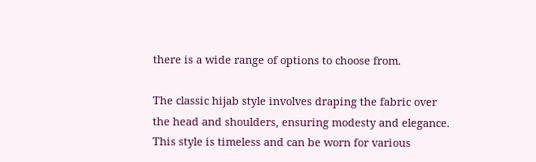there is a wide range of options to choose from.

The classic hijab style involves draping the fabric over the head and shoulders, ensuring modesty and elegance. This style is timeless and can be worn for various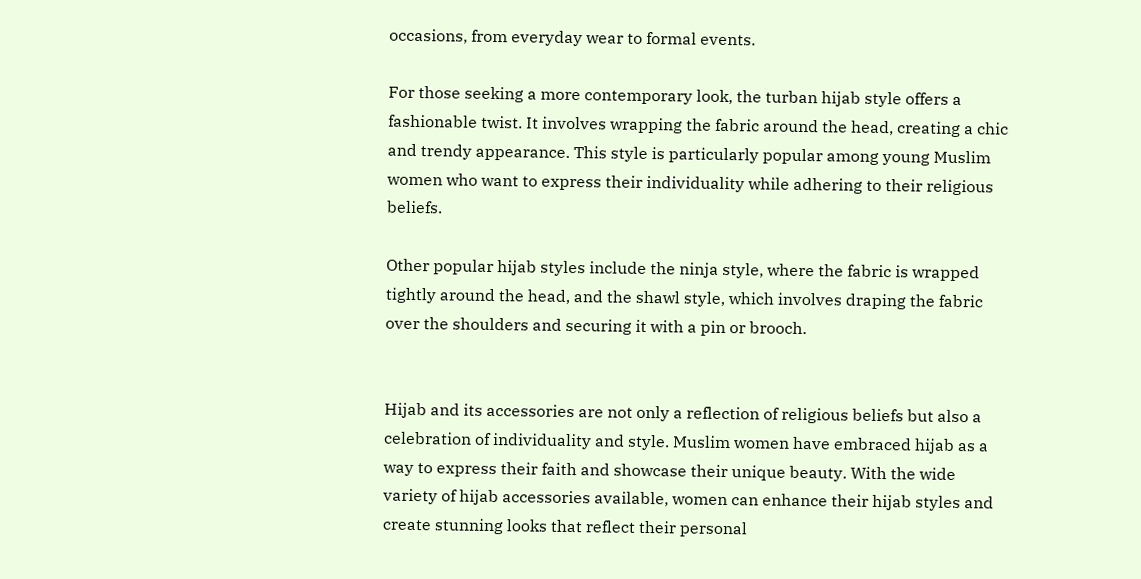occasions, from everyday wear to formal events.

For those seeking a more contemporary look, the turban hijab style offers a fashionable twist. It involves wrapping the fabric around the head, creating a chic and trendy appearance. This style is particularly popular among young Muslim women who want to express their individuality while adhering to their religious beliefs.

Other popular hijab styles include the ninja style, where the fabric is wrapped tightly around the head, and the shawl style, which involves draping the fabric over the shoulders and securing it with a pin or brooch.


Hijab and its accessories are not only a reflection of religious beliefs but also a celebration of individuality and style. Muslim women have embraced hijab as a way to express their faith and showcase their unique beauty. With the wide variety of hijab accessories available, women can enhance their hijab styles and create stunning looks that reflect their personal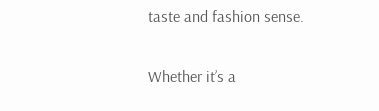taste and fashion sense.

Whether it’s a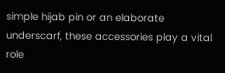simple hijab pin or an elaborate underscarf, these accessories play a vital role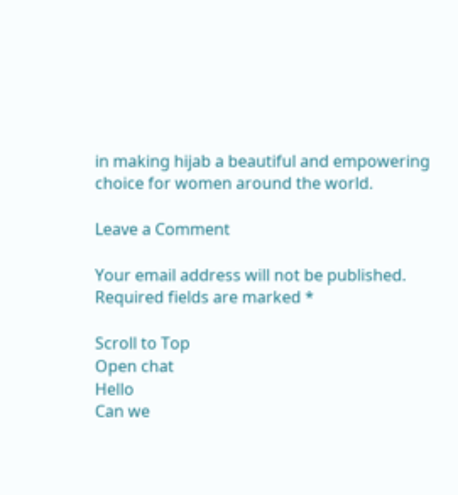in making hijab a beautiful and empowering choice for women around the world.

Leave a Comment

Your email address will not be published. Required fields are marked *

Scroll to Top
Open chat
Hello
Can we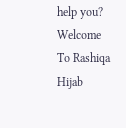help you?
Welcome To Rashiqa Hijab